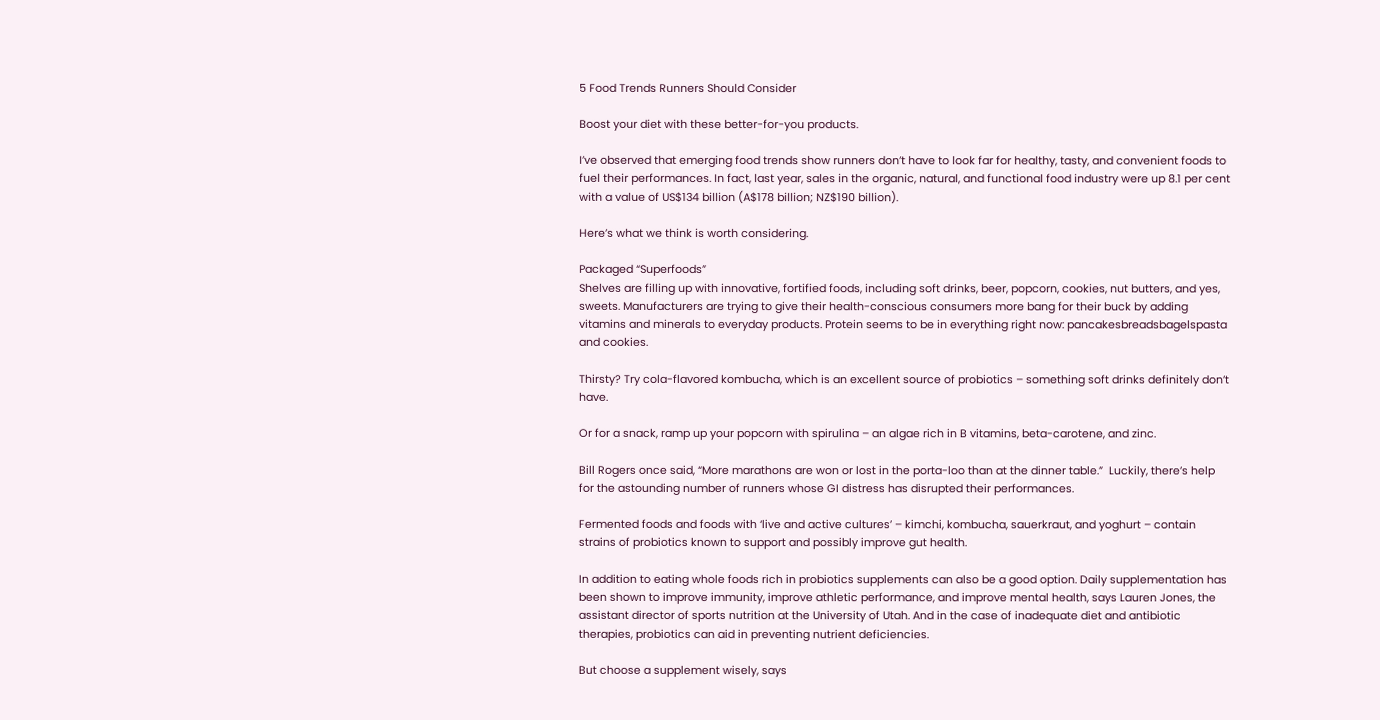5 Food Trends Runners Should Consider

Boost your diet with these better-for-you products.

I’ve observed that emerging food trends show runners don’t have to look far for healthy, tasty, and convenient foods to fuel their performances. In fact, last year, sales in the organic, natural, and functional food industry were up 8.1 per cent with a value of US$134 billion (A$178 billion; NZ$190 billion).

Here’s what we think is worth considering.

Packaged “Superfoods”
Shelves are filling up with innovative, fortified foods, including soft drinks, beer, popcorn, cookies, nut butters, and yes, sweets. Manufacturers are trying to give their health-conscious consumers more bang for their buck by adding vitamins and minerals to everyday products. Protein seems to be in everything right now: pancakesbreadsbagelspasta and cookies.

Thirsty? Try cola-flavored kombucha, which is an excellent source of probiotics – something soft drinks definitely don’t have.

Or for a snack, ramp up your popcorn with spirulina – an algae rich in B vitamins, beta-carotene, and zinc.

Bill Rogers once said, “More marathons are won or lost in the porta-loo than at the dinner table.”  Luckily, there’s help for the astounding number of runners whose GI distress has disrupted their performances.

Fermented foods and foods with ‘live and active cultures’ – kimchi, kombucha, sauerkraut, and yoghurt – contain strains of probiotics known to support and possibly improve gut health.

In addition to eating whole foods rich in probiotics supplements can also be a good option. Daily supplementation has been shown to improve immunity, improve athletic performance, and improve mental health, says Lauren Jones, the assistant director of sports nutrition at the University of Utah. And in the case of inadequate diet and antibiotic therapies, probiotics can aid in preventing nutrient deficiencies.

But choose a supplement wisely, says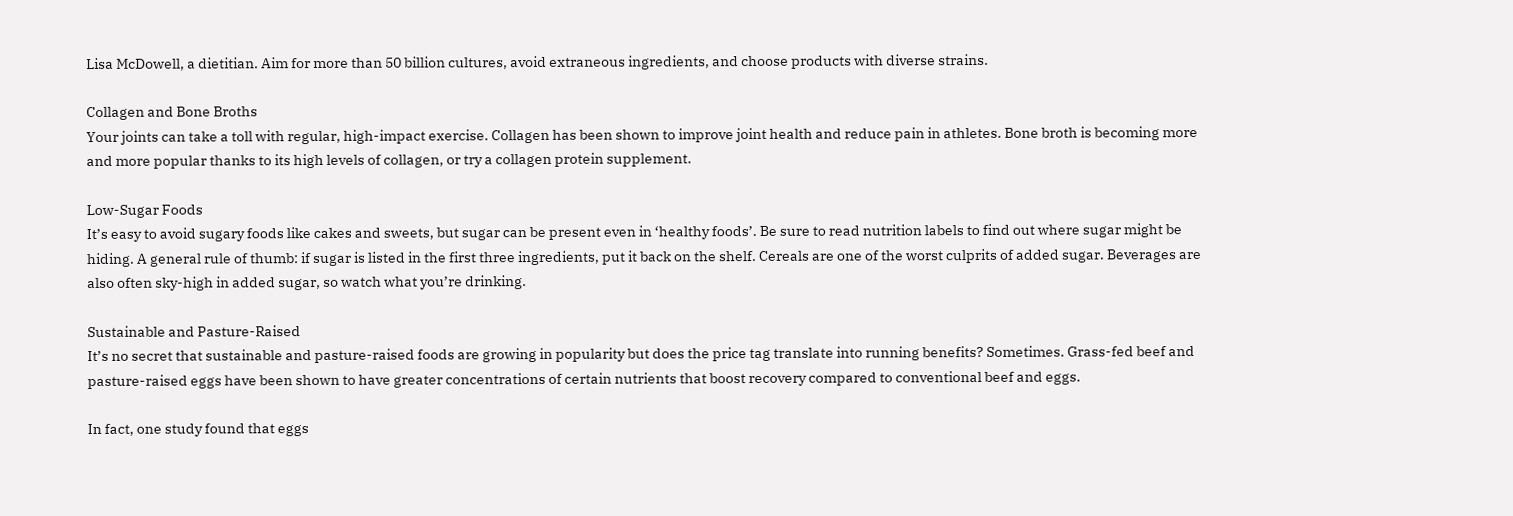Lisa McDowell, a dietitian. Aim for more than 50 billion cultures, avoid extraneous ingredients, and choose products with diverse strains.

Collagen and Bone Broths
Your joints can take a toll with regular, high-impact exercise. Collagen has been shown to improve joint health and reduce pain in athletes. Bone broth is becoming more and more popular thanks to its high levels of collagen, or try a collagen protein supplement.

Low-Sugar Foods
It’s easy to avoid sugary foods like cakes and sweets, but sugar can be present even in ‘healthy foods’. Be sure to read nutrition labels to find out where sugar might be hiding. A general rule of thumb: if sugar is listed in the first three ingredients, put it back on the shelf. Cereals are one of the worst culprits of added sugar. Beverages are also often sky-high in added sugar, so watch what you’re drinking.

Sustainable and Pasture-Raised
It’s no secret that sustainable and pasture-raised foods are growing in popularity but does the price tag translate into running benefits? Sometimes. Grass-fed beef and pasture-raised eggs have been shown to have greater concentrations of certain nutrients that boost recovery compared to conventional beef and eggs.

In fact, one study found that eggs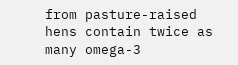from pasture-raised hens contain twice as many omega-3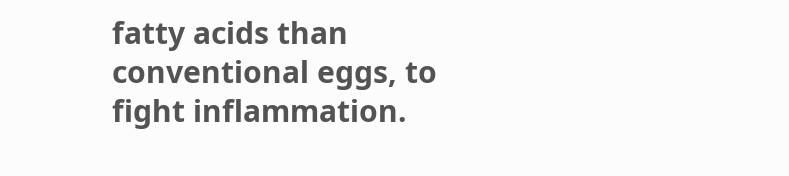fatty acids than conventional eggs, to fight inflammation.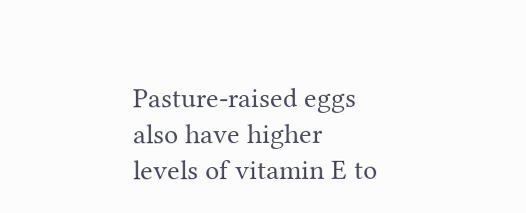Pasture-raised eggs also have higher levels of vitamin E to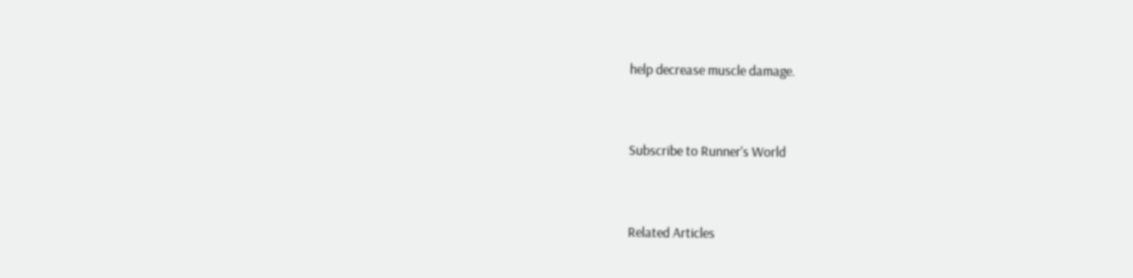help decrease muscle damage.


Subscribe to Runner's World


Related Articles